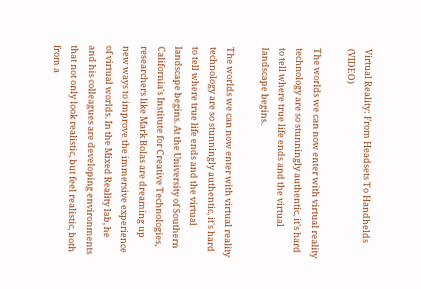Virtual Reality: From Headsets To Handhelds (VIDEO)

The worlds we can now enter with virtual reality technology are so stunningly authentic, it's hard to tell where true life ends and the virtual landscape begins.

The worlds we can now enter with virtual reality technology are so stunningly authentic, it's hard to tell where true life ends and the virtual landscape begins. At the University of Southern California's Institute for Creative Technologies, researchers like Mark Bolas are dreaming up new ways to improve the immersive experience of virtual worlds. In the Mixed Reality lab, he and his colleagues are developing environments that not only look realistic, but feel realistic, both from a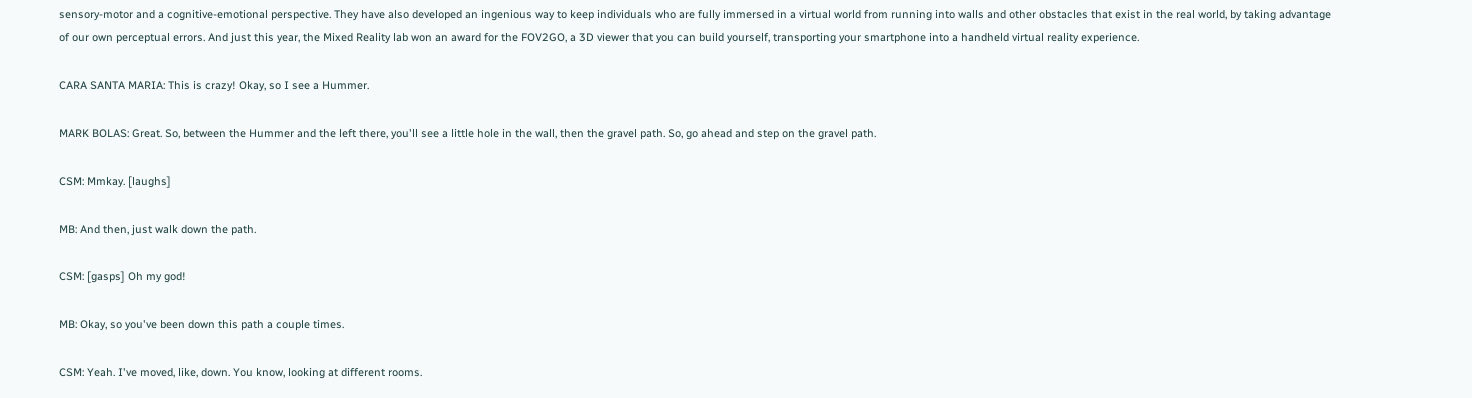sensory-motor and a cognitive-emotional perspective. They have also developed an ingenious way to keep individuals who are fully immersed in a virtual world from running into walls and other obstacles that exist in the real world, by taking advantage of our own perceptual errors. And just this year, the Mixed Reality lab won an award for the FOV2GO, a 3D viewer that you can build yourself, transporting your smartphone into a handheld virtual reality experience.

CARA SANTA MARIA: This is crazy! Okay, so I see a Hummer.

MARK BOLAS: Great. So, between the Hummer and the left there, you'll see a little hole in the wall, then the gravel path. So, go ahead and step on the gravel path.

CSM: Mmkay. [laughs]

MB: And then, just walk down the path.

CSM: [gasps] Oh my god!

MB: Okay, so you've been down this path a couple times.

CSM: Yeah. I've moved, like, down. You know, looking at different rooms.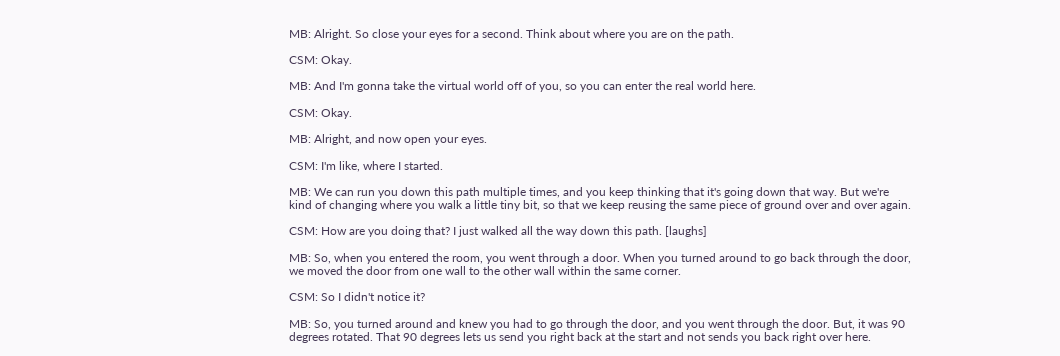MB: Alright. So close your eyes for a second. Think about where you are on the path.

CSM: Okay.

MB: And I'm gonna take the virtual world off of you, so you can enter the real world here.

CSM: Okay.

MB: Alright, and now open your eyes.

CSM: I'm like, where I started.

MB: We can run you down this path multiple times, and you keep thinking that it's going down that way. But we're kind of changing where you walk a little tiny bit, so that we keep reusing the same piece of ground over and over again.

CSM: How are you doing that? I just walked all the way down this path. [laughs]

MB: So, when you entered the room, you went through a door. When you turned around to go back through the door, we moved the door from one wall to the other wall within the same corner.

CSM: So I didn't notice it?

MB: So, you turned around and knew you had to go through the door, and you went through the door. But, it was 90 degrees rotated. That 90 degrees lets us send you right back at the start and not sends you back right over here.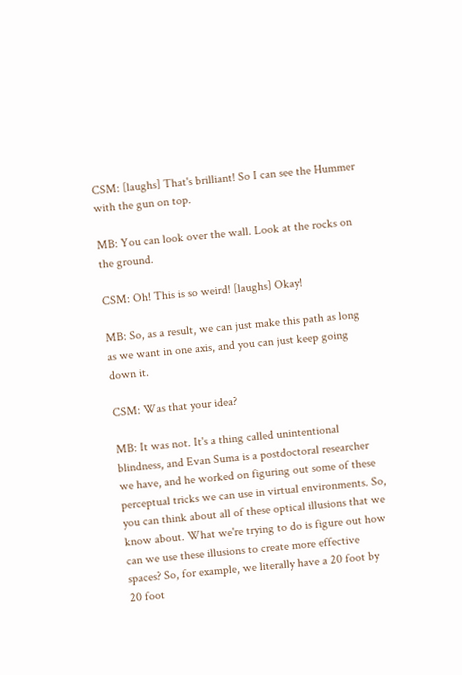CSM: [laughs] That's brilliant! So I can see the Hummer with the gun on top.

MB: You can look over the wall. Look at the rocks on the ground.

CSM: Oh! This is so weird! [laughs] Okay!

MB: So, as a result, we can just make this path as long as we want in one axis, and you can just keep going down it.

CSM: Was that your idea?

MB: It was not. It's a thing called unintentional blindness, and Evan Suma is a postdoctoral researcher we have, and he worked on figuring out some of these perceptual tricks we can use in virtual environments. So, you can think about all of these optical illusions that we know about. What we're trying to do is figure out how can we use these illusions to create more effective spaces? So, for example, we literally have a 20 foot by 20 foot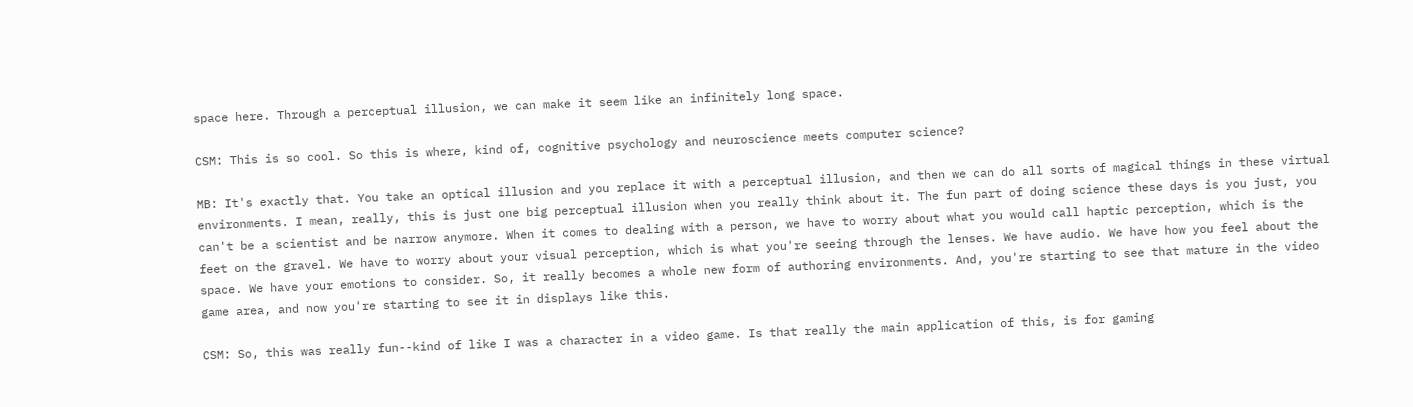space here. Through a perceptual illusion, we can make it seem like an infinitely long space.

CSM: This is so cool. So this is where, kind of, cognitive psychology and neuroscience meets computer science?

MB: It's exactly that. You take an optical illusion and you replace it with a perceptual illusion, and then we can do all sorts of magical things in these virtual environments. I mean, really, this is just one big perceptual illusion when you really think about it. The fun part of doing science these days is you just, you can't be a scientist and be narrow anymore. When it comes to dealing with a person, we have to worry about what you would call haptic perception, which is the feet on the gravel. We have to worry about your visual perception, which is what you're seeing through the lenses. We have audio. We have how you feel about the space. We have your emotions to consider. So, it really becomes a whole new form of authoring environments. And, you're starting to see that mature in the video game area, and now you're starting to see it in displays like this.

CSM: So, this was really fun--kind of like I was a character in a video game. Is that really the main application of this, is for gaming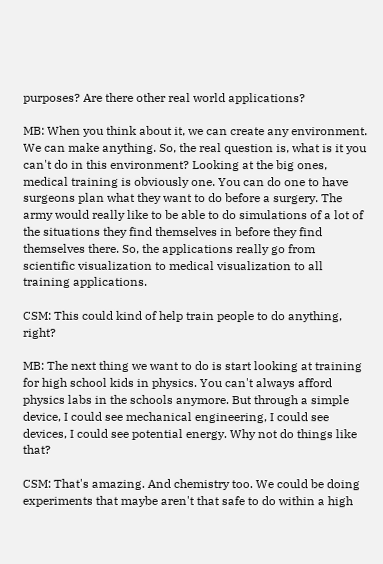purposes? Are there other real world applications?

MB: When you think about it, we can create any environment. We can make anything. So, the real question is, what is it you can't do in this environment? Looking at the big ones, medical training is obviously one. You can do one to have surgeons plan what they want to do before a surgery. The army would really like to be able to do simulations of a lot of the situations they find themselves in before they find themselves there. So, the applications really go from scientific visualization to medical visualization to all training applications.

CSM: This could kind of help train people to do anything, right?

MB: The next thing we want to do is start looking at training for high school kids in physics. You can't always afford physics labs in the schools anymore. But through a simple device, I could see mechanical engineering, I could see devices, I could see potential energy. Why not do things like that?

CSM: That's amazing. And chemistry too. We could be doing experiments that maybe aren't that safe to do within a high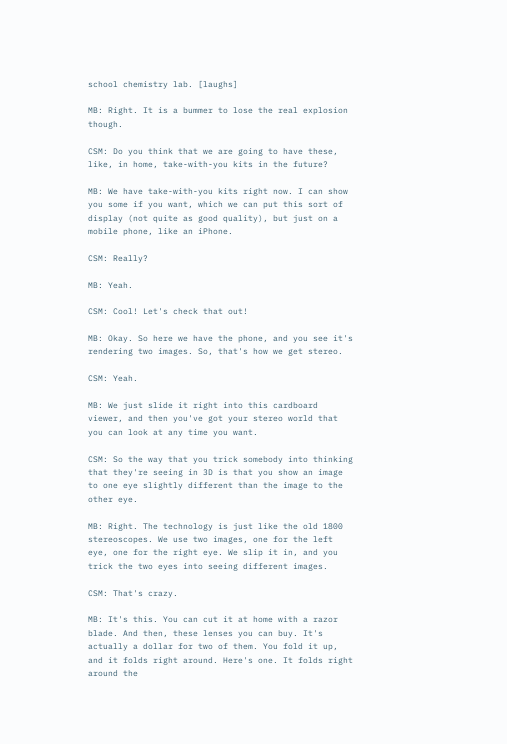school chemistry lab. [laughs]

MB: Right. It is a bummer to lose the real explosion though.

CSM: Do you think that we are going to have these, like, in home, take-with-you kits in the future?

MB: We have take-with-you kits right now. I can show you some if you want, which we can put this sort of display (not quite as good quality), but just on a mobile phone, like an iPhone.

CSM: Really?

MB: Yeah.

CSM: Cool! Let's check that out!

MB: Okay. So here we have the phone, and you see it's rendering two images. So, that's how we get stereo.

CSM: Yeah.

MB: We just slide it right into this cardboard viewer, and then you've got your stereo world that you can look at any time you want.

CSM: So the way that you trick somebody into thinking that they're seeing in 3D is that you show an image to one eye slightly different than the image to the other eye.

MB: Right. The technology is just like the old 1800 stereoscopes. We use two images, one for the left eye, one for the right eye. We slip it in, and you trick the two eyes into seeing different images.

CSM: That's crazy.

MB: It's this. You can cut it at home with a razor blade. And then, these lenses you can buy. It's actually a dollar for two of them. You fold it up, and it folds right around. Here's one. It folds right around the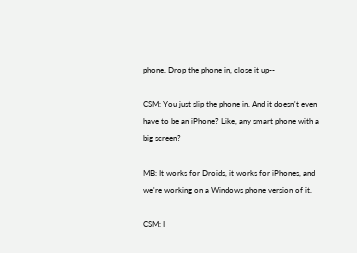phone. Drop the phone in, close it up--

CSM: You just slip the phone in. And it doesn't even have to be an iPhone? Like, any smart phone with a big screen?

MB: It works for Droids, it works for iPhones, and we're working on a Windows phone version of it.

CSM: I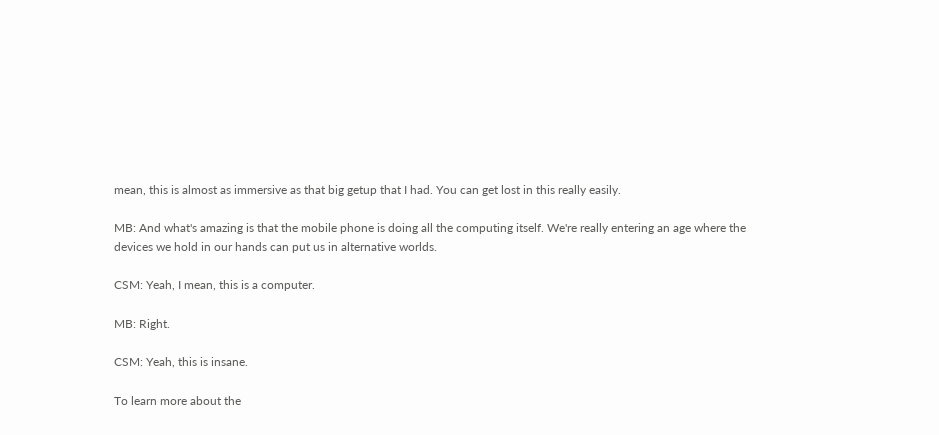mean, this is almost as immersive as that big getup that I had. You can get lost in this really easily.

MB: And what's amazing is that the mobile phone is doing all the computing itself. We're really entering an age where the devices we hold in our hands can put us in alternative worlds.

CSM: Yeah, I mean, this is a computer.

MB: Right.

CSM: Yeah, this is insane.

To learn more about the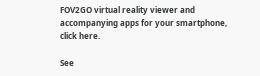FOV2GO virtual reality viewer and accompanying apps for your smartphone, click here.

See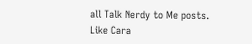all Talk Nerdy to Me posts.
Like Cara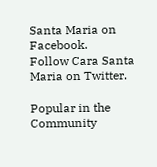Santa Maria on Facebook.
Follow Cara Santa Maria on Twitter.

Popular in the Community